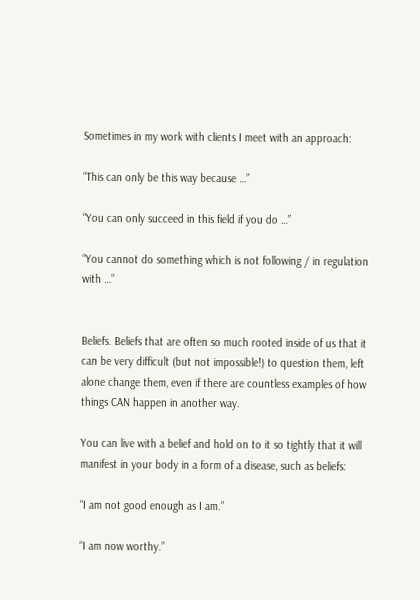Sometimes in my work with clients I meet with an approach:

“This can only be this way because …”

“You can only succeed in this field if you do …”

“You cannot do something which is not following / in regulation with …”


Beliefs. Beliefs that are often so much rooted inside of us that it can be very difficult (but not impossible!) to question them, left alone change them, even if there are countless examples of how things CAN happen in another way.

You can live with a belief and hold on to it so tightly that it will manifest in your body in a form of a disease, such as beliefs:

“I am not good enough as I am.”

“I am now worthy.”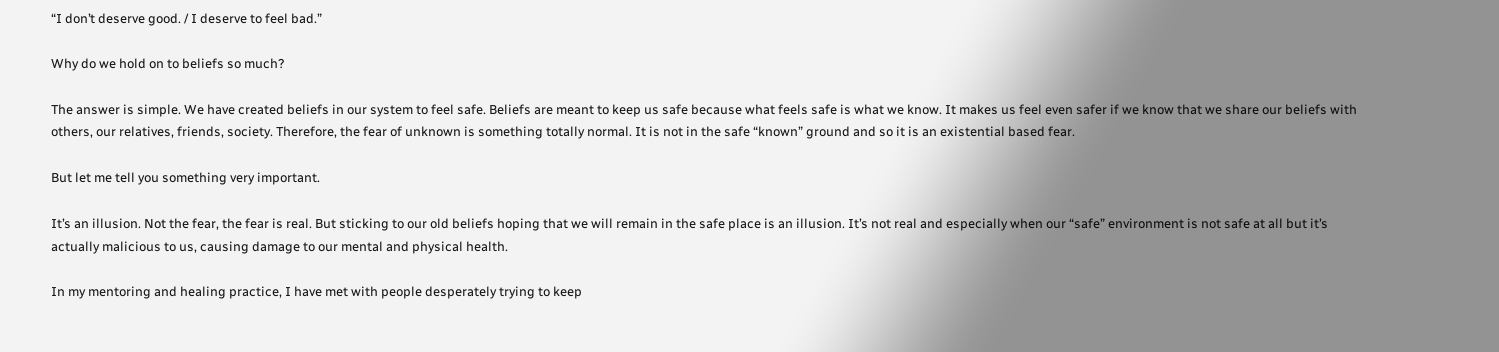“I don’t deserve good. / I deserve to feel bad.”

Why do we hold on to beliefs so much?

The answer is simple. We have created beliefs in our system to feel safe. Beliefs are meant to keep us safe because what feels safe is what we know. It makes us feel even safer if we know that we share our beliefs with others, our relatives, friends, society. Therefore, the fear of unknown is something totally normal. It is not in the safe “known” ground and so it is an existential based fear.

But let me tell you something very important.

It’s an illusion. Not the fear, the fear is real. But sticking to our old beliefs hoping that we will remain in the safe place is an illusion. It’s not real and especially when our “safe” environment is not safe at all but it’s actually malicious to us, causing damage to our mental and physical health.

In my mentoring and healing practice, I have met with people desperately trying to keep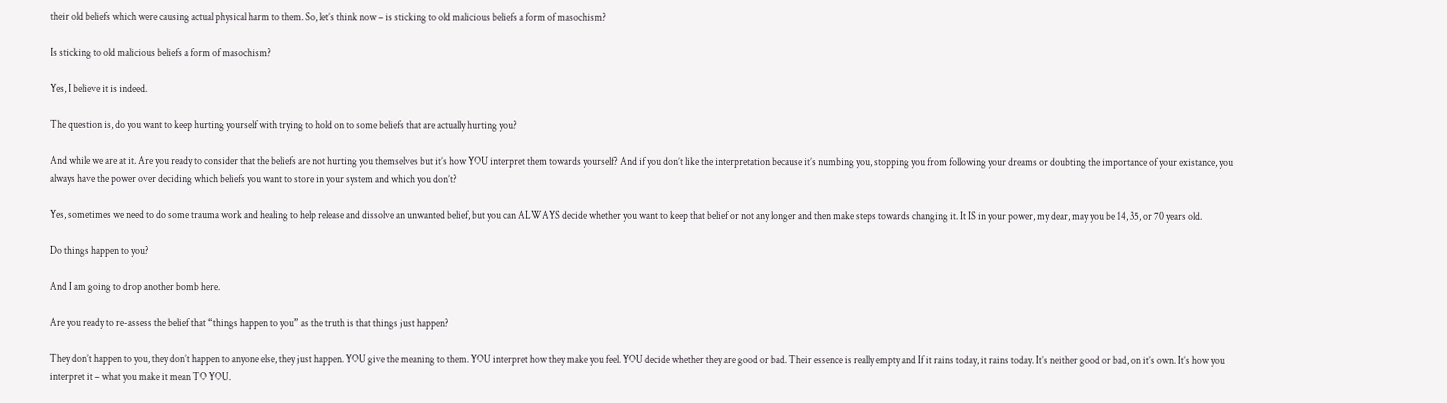their old beliefs which were causing actual physical harm to them. So, let’s think now – is sticking to old malicious beliefs a form of masochism?

Is sticking to old malicious beliefs a form of masochism?

Yes, I believe it is indeed.

The question is, do you want to keep hurting yourself with trying to hold on to some beliefs that are actually hurting you?

And while we are at it. Are you ready to consider that the beliefs are not hurting you themselves but it’s how YOU interpret them towards yourself? And if you don’t like the interpretation because it’s numbing you, stopping you from following your dreams or doubting the importance of your existance, you always have the power over deciding which beliefs you want to store in your system and which you don’t?

Yes, sometimes we need to do some trauma work and healing to help release and dissolve an unwanted belief, but you can ALWAYS decide whether you want to keep that belief or not any longer and then make steps towards changing it. It IS in your power, my dear, may you be 14, 35, or 70 years old.

Do things happen to you?

And I am going to drop another bomb here.

Are you ready to re-assess the belief that “things happen to you” as the truth is that things just happen?

They don’t happen to you, they don’t happen to anyone else, they just happen. YOU give the meaning to them. YOU interpret how they make you feel. YOU decide whether they are good or bad. Their essence is really empty and If it rains today, it rains today. It’s neither good or bad, on it’s own. It’s how you interpret it – what you make it mean TO YOU.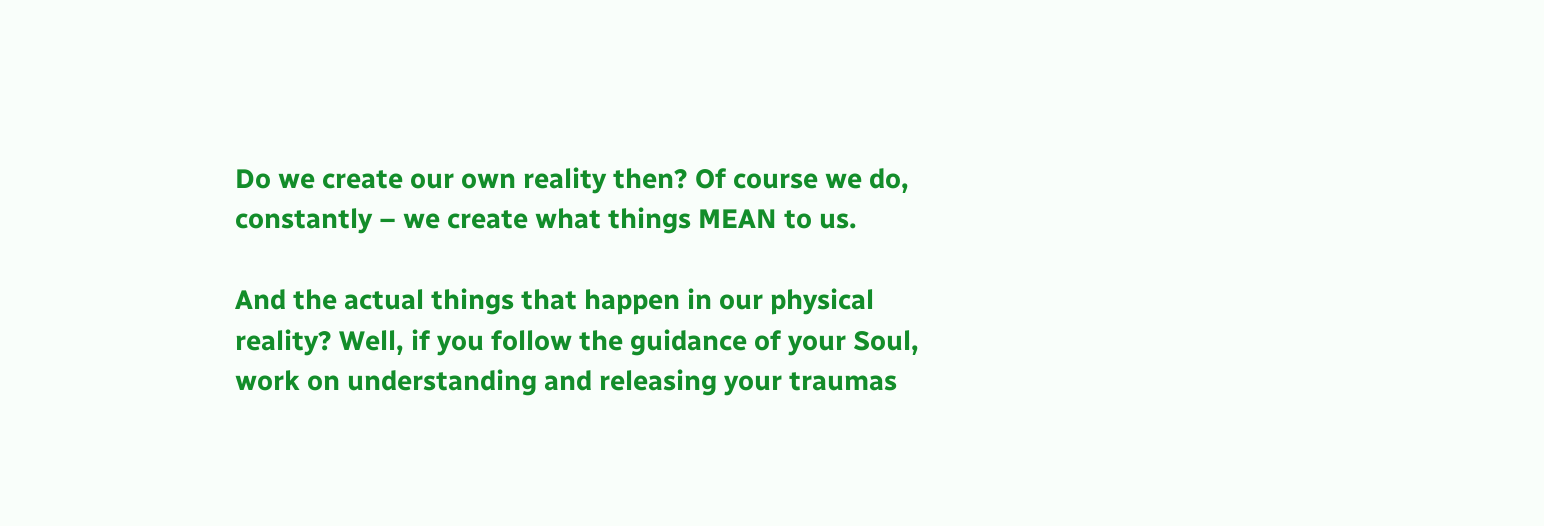Do we create our own reality then? Of course we do, constantly – we create what things MEAN to us.

And the actual things that happen in our physical reality? Well, if you follow the guidance of your Soul, work on understanding and releasing your traumas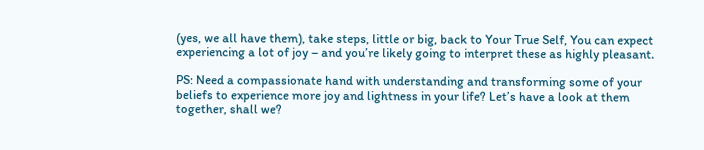(yes, we all have them), take steps, little or big, back to Your True Self, You can expect experiencing a lot of joy – and you’re likely going to interpret these as highly pleasant.

PS: Need a compassionate hand with understanding and transforming some of your beliefs to experience more joy and lightness in your life? Let’s have a look at them together, shall we?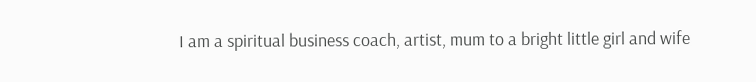I am a spiritual business coach, artist, mum to a bright little girl and wife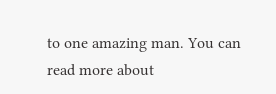to one amazing man. You can read more about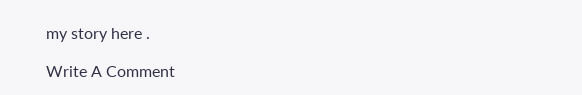my story here .

Write A Comment